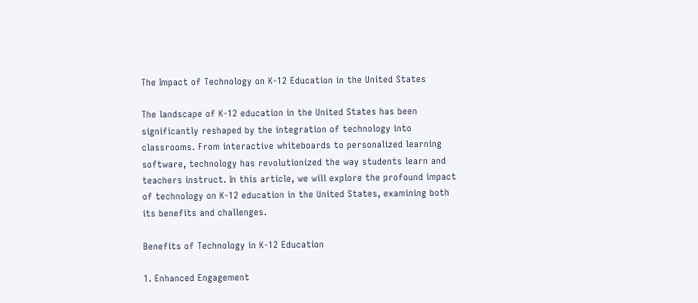The Impact of Technology on K-12 Education in the United States

The landscape of K-12 education in the United States has been significantly reshaped by the integration of technology into classrooms. From interactive whiteboards to personalized learning software, technology has revolutionized the way students learn and teachers instruct. In this article, we will explore the profound impact of technology on K-12 education in the United States, examining both its benefits and challenges.

Benefits of Technology in K-12 Education

1. Enhanced Engagement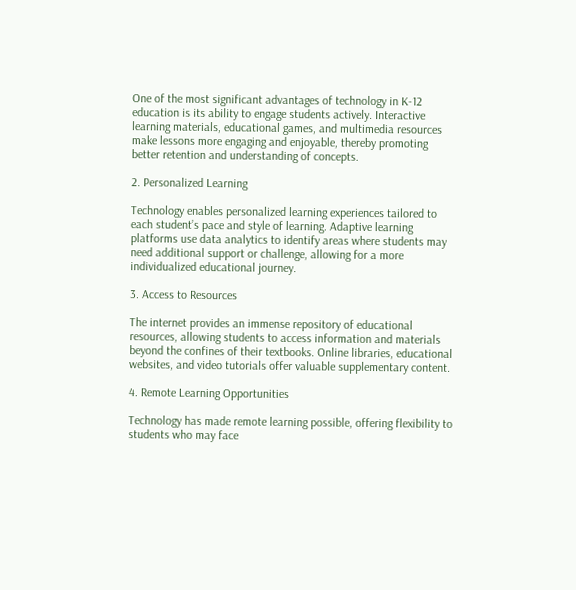One of the most significant advantages of technology in K-12 education is its ability to engage students actively. Interactive learning materials, educational games, and multimedia resources make lessons more engaging and enjoyable, thereby promoting better retention and understanding of concepts.

2. Personalized Learning

Technology enables personalized learning experiences tailored to each student’s pace and style of learning. Adaptive learning platforms use data analytics to identify areas where students may need additional support or challenge, allowing for a more individualized educational journey.

3. Access to Resources

The internet provides an immense repository of educational resources, allowing students to access information and materials beyond the confines of their textbooks. Online libraries, educational websites, and video tutorials offer valuable supplementary content.

4. Remote Learning Opportunities

Technology has made remote learning possible, offering flexibility to students who may face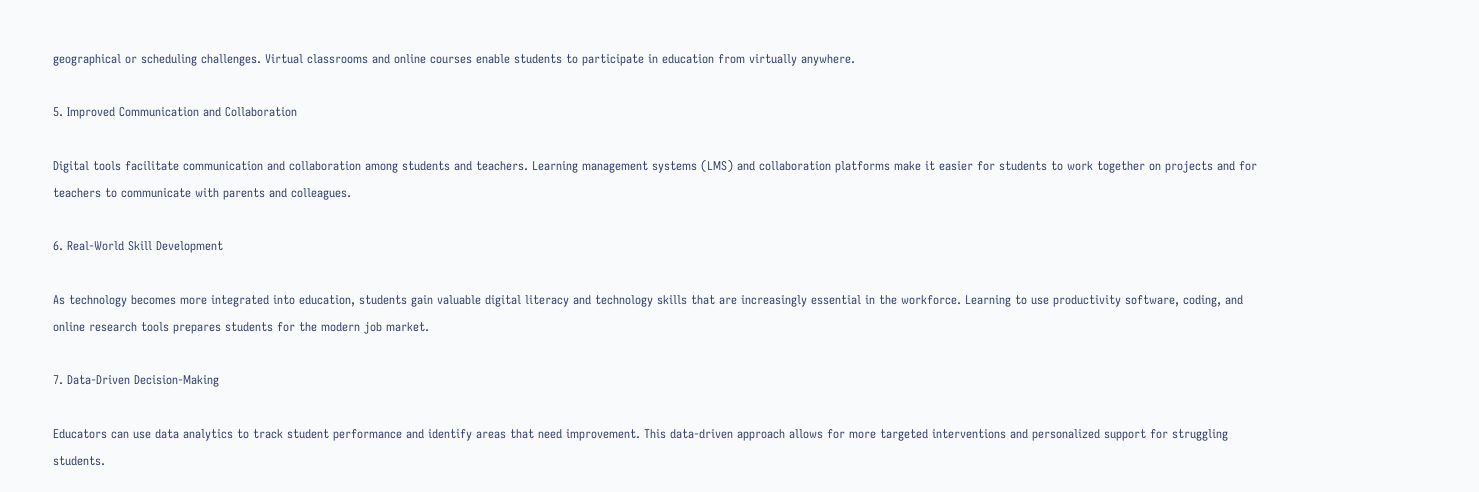geographical or scheduling challenges. Virtual classrooms and online courses enable students to participate in education from virtually anywhere.

5. Improved Communication and Collaboration

Digital tools facilitate communication and collaboration among students and teachers. Learning management systems (LMS) and collaboration platforms make it easier for students to work together on projects and for teachers to communicate with parents and colleagues.

6. Real-World Skill Development

As technology becomes more integrated into education, students gain valuable digital literacy and technology skills that are increasingly essential in the workforce. Learning to use productivity software, coding, and online research tools prepares students for the modern job market.

7. Data-Driven Decision-Making

Educators can use data analytics to track student performance and identify areas that need improvement. This data-driven approach allows for more targeted interventions and personalized support for struggling students.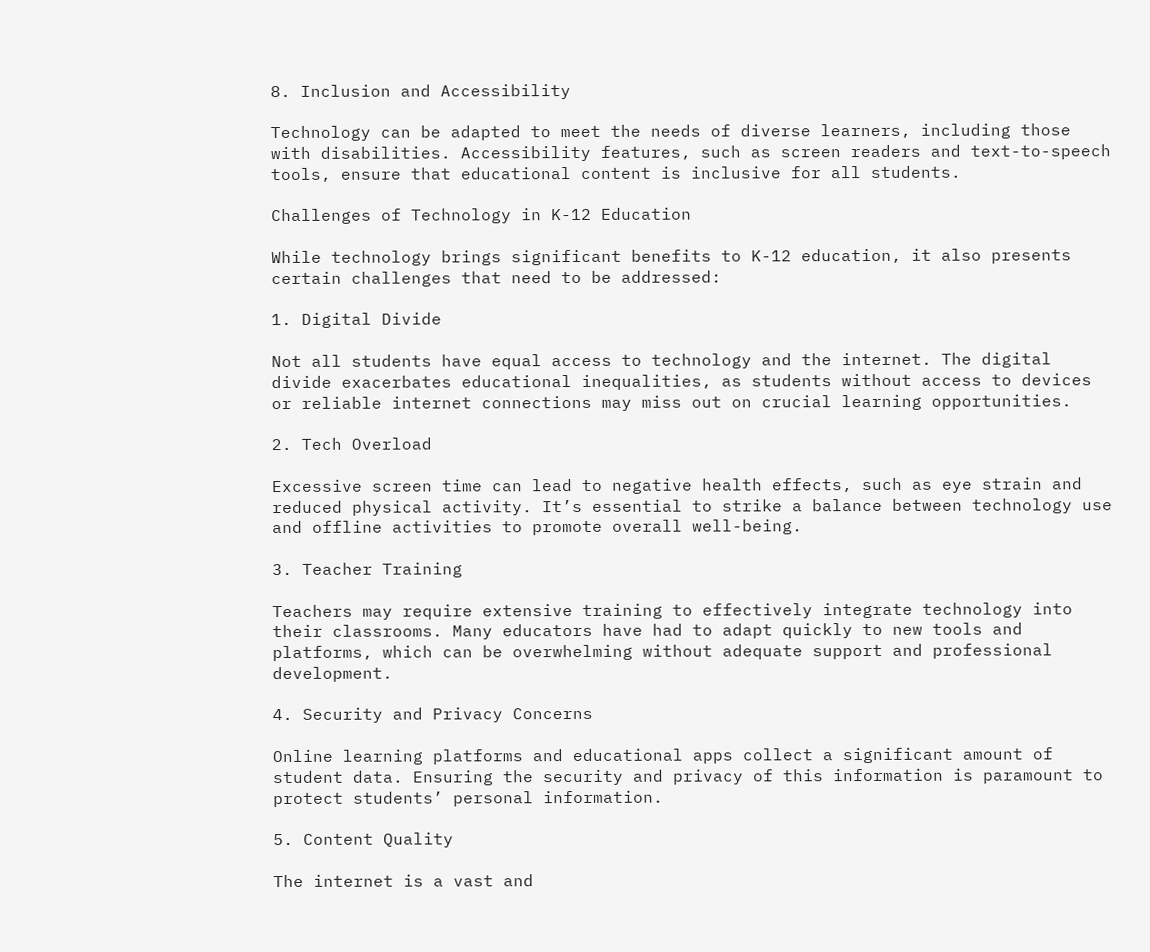8. Inclusion and Accessibility

Technology can be adapted to meet the needs of diverse learners, including those with disabilities. Accessibility features, such as screen readers and text-to-speech tools, ensure that educational content is inclusive for all students.

Challenges of Technology in K-12 Education

While technology brings significant benefits to K-12 education, it also presents certain challenges that need to be addressed:

1. Digital Divide

Not all students have equal access to technology and the internet. The digital divide exacerbates educational inequalities, as students without access to devices or reliable internet connections may miss out on crucial learning opportunities.

2. Tech Overload

Excessive screen time can lead to negative health effects, such as eye strain and reduced physical activity. It’s essential to strike a balance between technology use and offline activities to promote overall well-being.

3. Teacher Training

Teachers may require extensive training to effectively integrate technology into their classrooms. Many educators have had to adapt quickly to new tools and platforms, which can be overwhelming without adequate support and professional development.

4. Security and Privacy Concerns

Online learning platforms and educational apps collect a significant amount of student data. Ensuring the security and privacy of this information is paramount to protect students’ personal information.

5. Content Quality

The internet is a vast and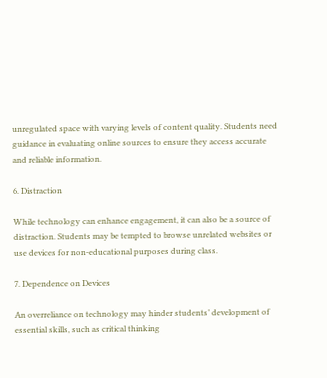unregulated space with varying levels of content quality. Students need guidance in evaluating online sources to ensure they access accurate and reliable information.

6. Distraction

While technology can enhance engagement, it can also be a source of distraction. Students may be tempted to browse unrelated websites or use devices for non-educational purposes during class.

7. Dependence on Devices

An overreliance on technology may hinder students’ development of essential skills, such as critical thinking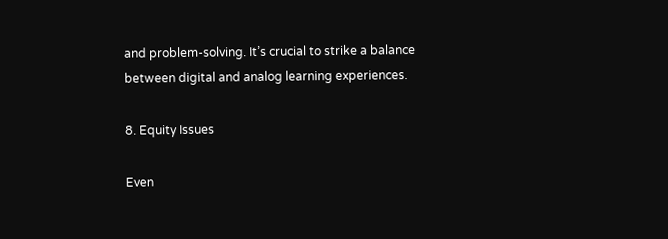and problem-solving. It’s crucial to strike a balance between digital and analog learning experiences.

8. Equity Issues

Even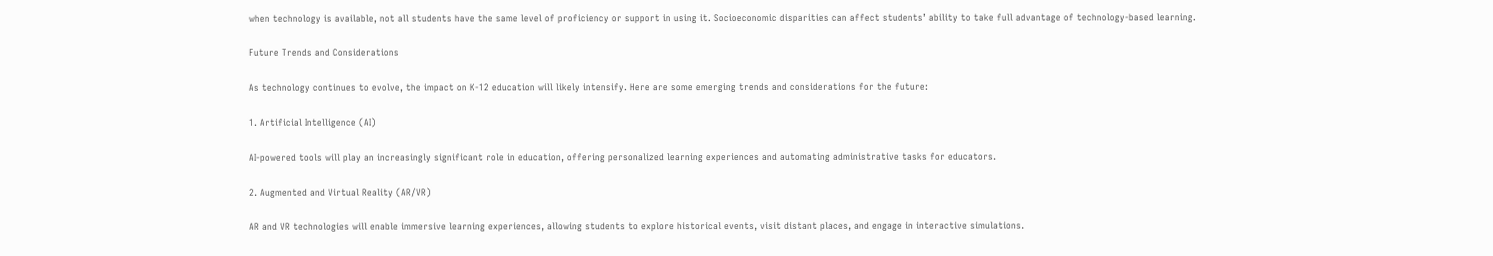when technology is available, not all students have the same level of proficiency or support in using it. Socioeconomic disparities can affect students’ ability to take full advantage of technology-based learning.

Future Trends and Considerations

As technology continues to evolve, the impact on K-12 education will likely intensify. Here are some emerging trends and considerations for the future:

1. Artificial Intelligence (AI)

AI-powered tools will play an increasingly significant role in education, offering personalized learning experiences and automating administrative tasks for educators.

2. Augmented and Virtual Reality (AR/VR)

AR and VR technologies will enable immersive learning experiences, allowing students to explore historical events, visit distant places, and engage in interactive simulations.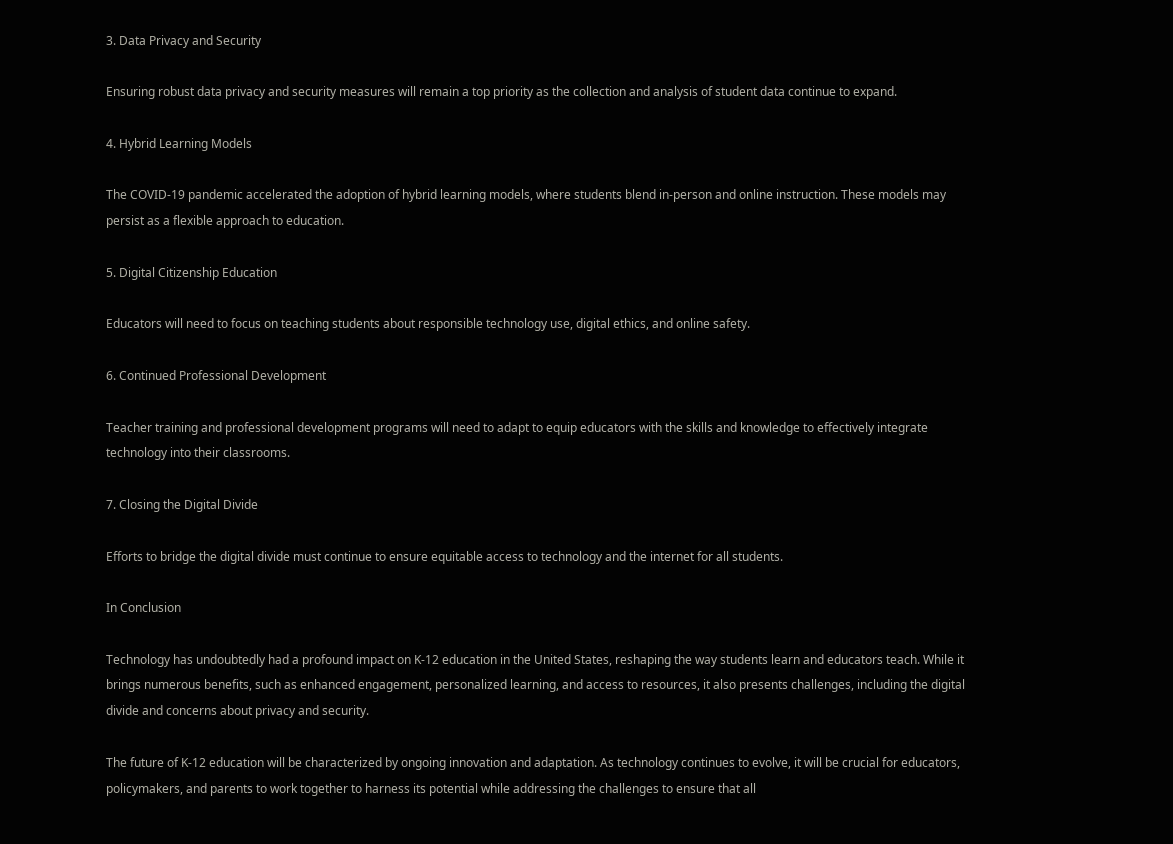3. Data Privacy and Security

Ensuring robust data privacy and security measures will remain a top priority as the collection and analysis of student data continue to expand.

4. Hybrid Learning Models

The COVID-19 pandemic accelerated the adoption of hybrid learning models, where students blend in-person and online instruction. These models may persist as a flexible approach to education.

5. Digital Citizenship Education

Educators will need to focus on teaching students about responsible technology use, digital ethics, and online safety.

6. Continued Professional Development

Teacher training and professional development programs will need to adapt to equip educators with the skills and knowledge to effectively integrate technology into their classrooms.

7. Closing the Digital Divide

Efforts to bridge the digital divide must continue to ensure equitable access to technology and the internet for all students.

In Conclusion

Technology has undoubtedly had a profound impact on K-12 education in the United States, reshaping the way students learn and educators teach. While it brings numerous benefits, such as enhanced engagement, personalized learning, and access to resources, it also presents challenges, including the digital divide and concerns about privacy and security.

The future of K-12 education will be characterized by ongoing innovation and adaptation. As technology continues to evolve, it will be crucial for educators, policymakers, and parents to work together to harness its potential while addressing the challenges to ensure that all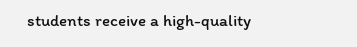students receive a high-quality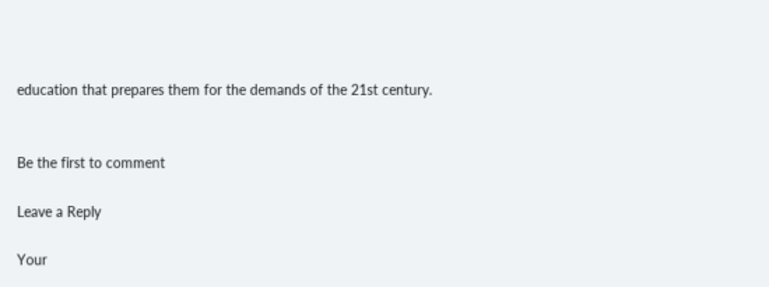education that prepares them for the demands of the 21st century.


Be the first to comment

Leave a Reply

Your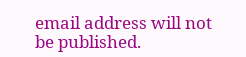email address will not be published.